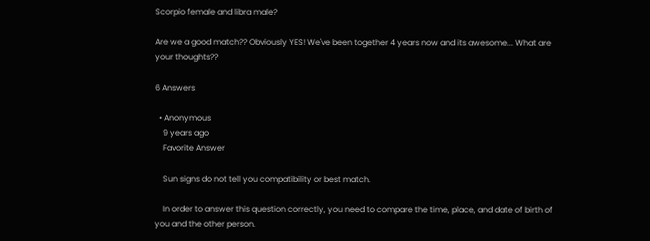Scorpio female and libra male?

Are we a good match?? Obviously YES! We've been together 4 years now and its awesome... What are your thoughts??

6 Answers

  • Anonymous
    9 years ago
    Favorite Answer

    Sun signs do not tell you compatibility or best match.

    In order to answer this question correctly, you need to compare the time, place, and date of birth of you and the other person.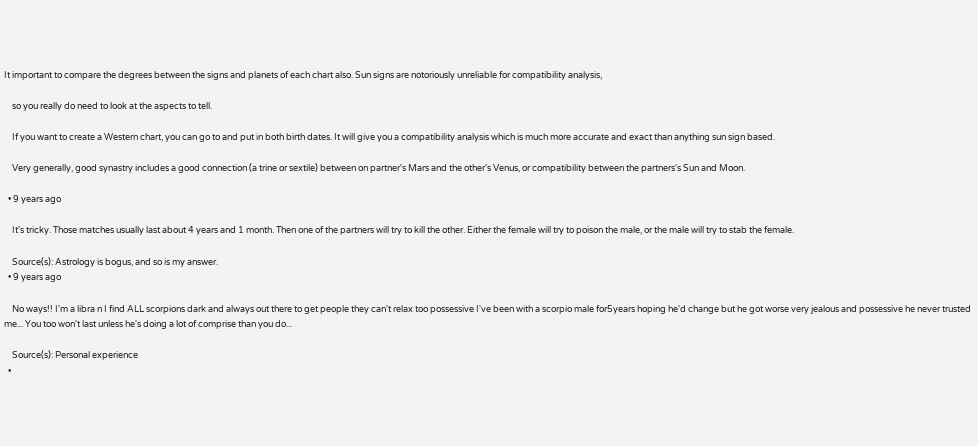It important to compare the degrees between the signs and planets of each chart also. Sun signs are notoriously unreliable for compatibility analysis,

    so you really do need to look at the aspects to tell.

    If you want to create a Western chart, you can go to and put in both birth dates. It will give you a compatibility analysis which is much more accurate and exact than anything sun sign based.

    Very generally, good synastry includes a good connection (a trine or sextile) between on partner's Mars and the other's Venus, or compatibility between the partners's Sun and Moon.

  • 9 years ago

    It's tricky. Those matches usually last about 4 years and 1 month. Then one of the partners will try to kill the other. Either the female will try to poison the male, or the male will try to stab the female.

    Source(s): Astrology is bogus, and so is my answer.
  • 9 years ago

    No ways!! I'm a libra n I find ALL scorpions dark and always out there to get people they can't relax too possessive I've been with a scorpio male for5years hoping he'd change but he got worse very jealous and possessive he never trusted me... You too won't last unless he's doing a lot of comprise than you do...

    Source(s): Personal experience
  •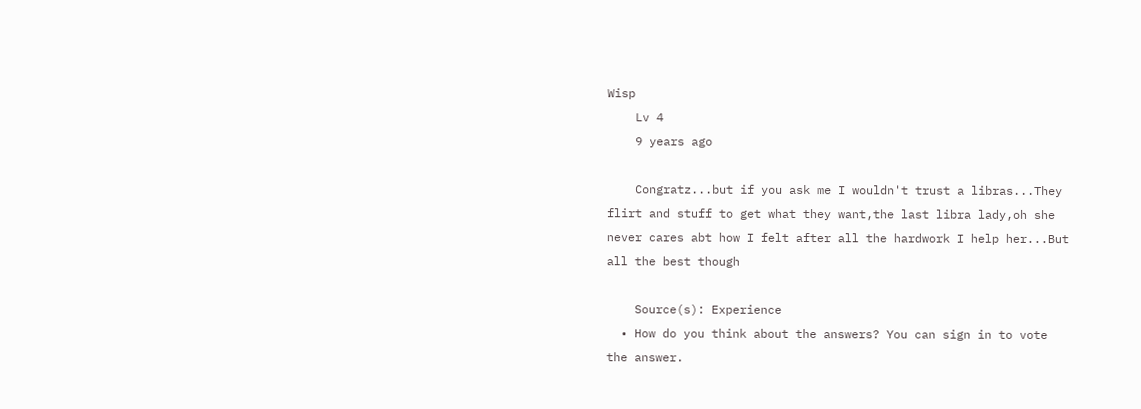Wisp
    Lv 4
    9 years ago

    Congratz...but if you ask me I wouldn't trust a libras...They flirt and stuff to get what they want,the last libra lady,oh she never cares abt how I felt after all the hardwork I help her...But all the best though

    Source(s): Experience
  • How do you think about the answers? You can sign in to vote the answer.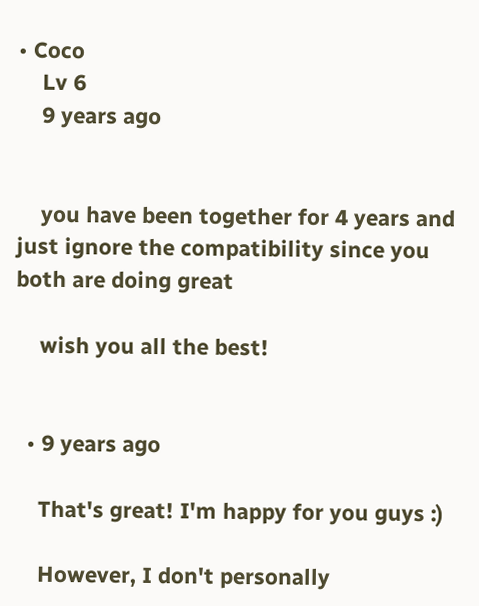• Coco
    Lv 6
    9 years ago


    you have been together for 4 years and just ignore the compatibility since you both are doing great

    wish you all the best!


  • 9 years ago

    That's great! I'm happy for you guys :)

    However, I don't personally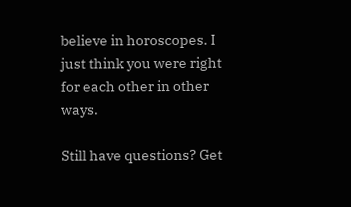believe in horoscopes. I just think you were right for each other in other ways.

Still have questions? Get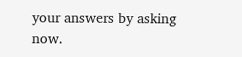your answers by asking now.